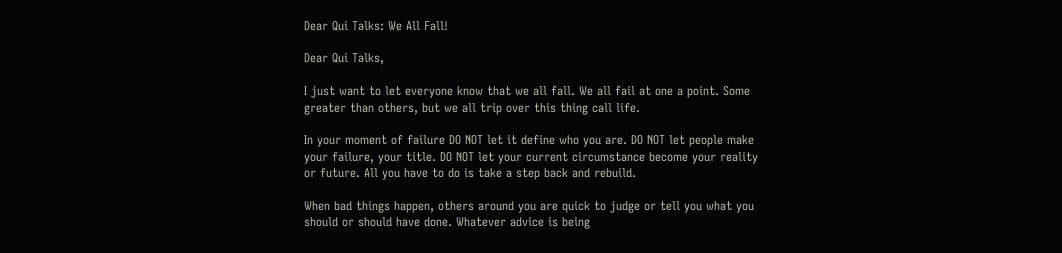Dear Qui Talks: We All Fall!

Dear Qui Talks,

I just want to let everyone know that we all fall. We all fail at one a point. Some greater than others, but we all trip over this thing call life.

In your moment of failure DO NOT let it define who you are. DO NOT let people make your failure, your title. DO NOT let your current circumstance become your reality or future. All you have to do is take a step back and rebuild.

When bad things happen, others around you are quick to judge or tell you what you should or should have done. Whatever advice is being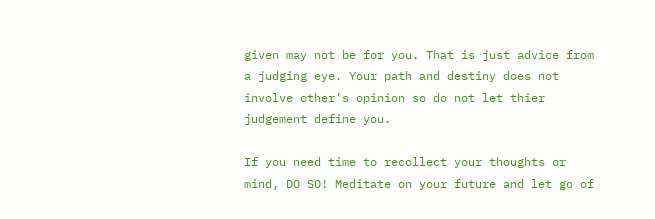given may not be for you. That is just advice from a judging eye. Your path and destiny does not involve other’s opinion so do not let thier judgement define you.

If you need time to recollect your thoughts or mind, DO SO! Meditate on your future and let go of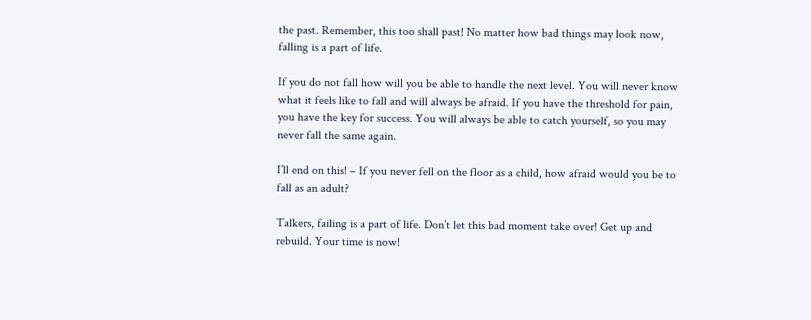the past. Remember, this too shall past! No matter how bad things may look now, falling is a part of life.

If you do not fall how will you be able to handle the next level. You will never know what it feels like to fall and will always be afraid. If you have the threshold for pain, you have the key for success. You will always be able to catch yourself, so you may never fall the same again.

I’ll end on this! – If you never fell on the floor as a child, how afraid would you be to fall as an adult?

Talkers, failing is a part of life. Don’t let this bad moment take over! Get up and rebuild. Your time is now!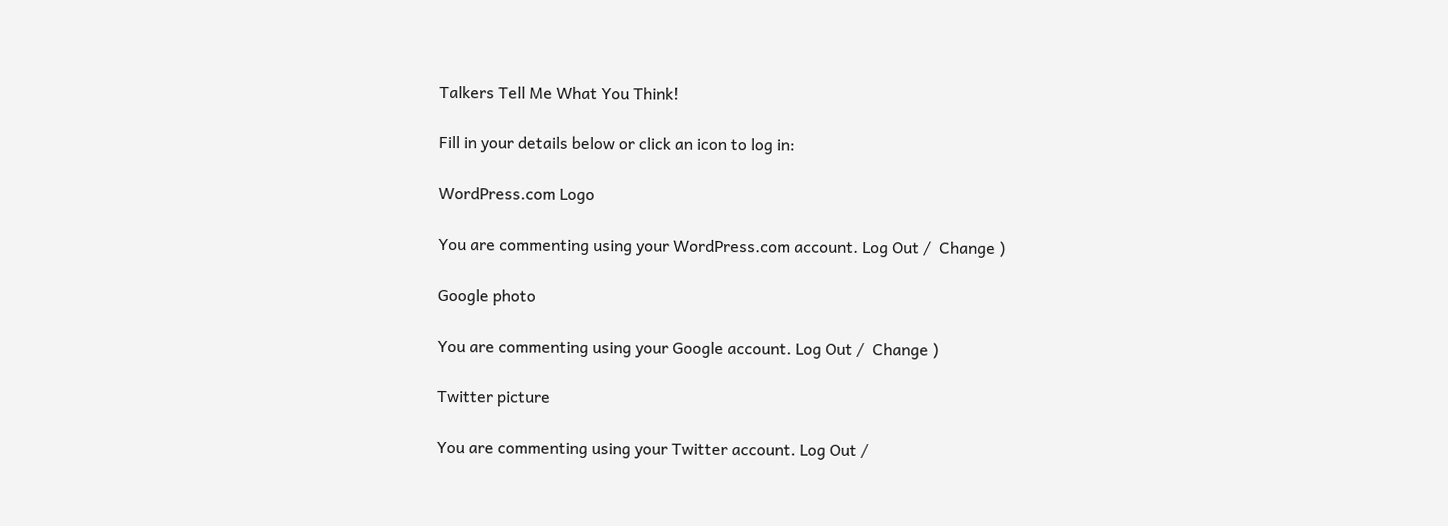Talkers Tell Me What You Think!

Fill in your details below or click an icon to log in:

WordPress.com Logo

You are commenting using your WordPress.com account. Log Out /  Change )

Google photo

You are commenting using your Google account. Log Out /  Change )

Twitter picture

You are commenting using your Twitter account. Log Out /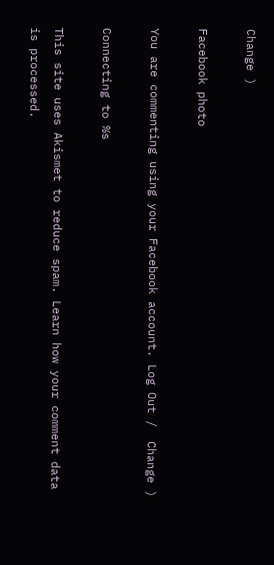Change )

Facebook photo

You are commenting using your Facebook account. Log Out /  Change )

Connecting to %s

This site uses Akismet to reduce spam. Learn how your comment data is processed.